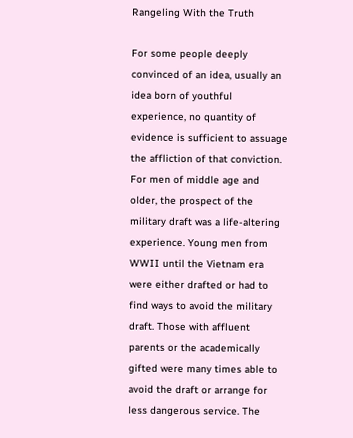Rangeling With the Truth

For some people deeply convinced of an idea, usually an idea born of youthful experience, no quantity of evidence is sufficient to assuage the affliction of that conviction. For men of middle age and older, the prospect of the military draft was a life-altering experience. Young men from WWII until the Vietnam era were either drafted or had to find ways to avoid the military draft. Those with affluent parents or the academically gifted were many times able to avoid the draft or arrange for less dangerous service. The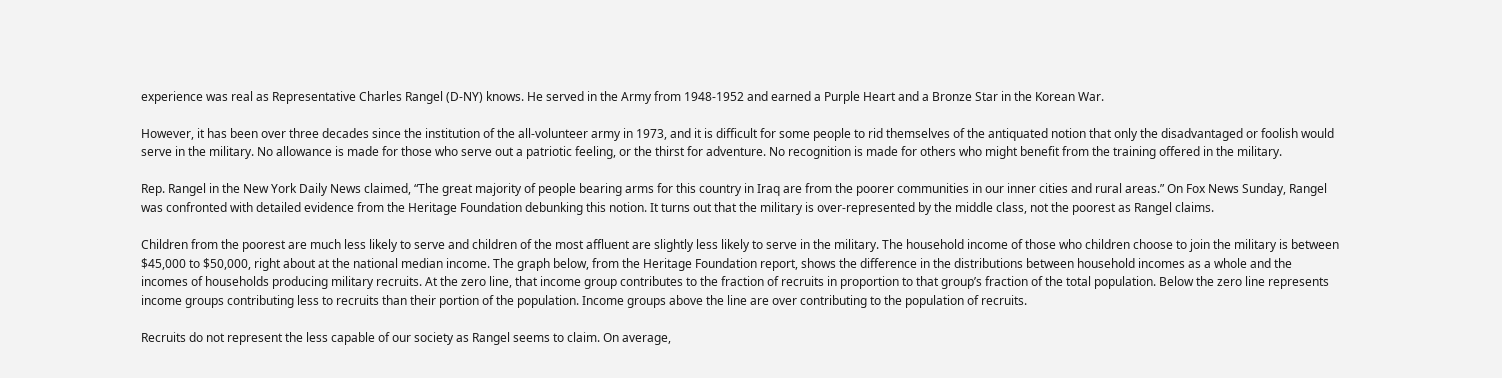experience was real as Representative Charles Rangel (D-NY) knows. He served in the Army from 1948-1952 and earned a Purple Heart and a Bronze Star in the Korean War.

However, it has been over three decades since the institution of the all-volunteer army in 1973, and it is difficult for some people to rid themselves of the antiquated notion that only the disadvantaged or foolish would serve in the military. No allowance is made for those who serve out a patriotic feeling, or the thirst for adventure. No recognition is made for others who might benefit from the training offered in the military.

Rep. Rangel in the New York Daily News claimed, “The great majority of people bearing arms for this country in Iraq are from the poorer communities in our inner cities and rural areas.” On Fox News Sunday, Rangel was confronted with detailed evidence from the Heritage Foundation debunking this notion. It turns out that the military is over-represented by the middle class, not the poorest as Rangel claims.

Children from the poorest are much less likely to serve and children of the most affluent are slightly less likely to serve in the military. The household income of those who children choose to join the military is between $45,000 to $50,000, right about at the national median income. The graph below, from the Heritage Foundation report, shows the difference in the distributions between household incomes as a whole and the incomes of households producing military recruits. At the zero line, that income group contributes to the fraction of recruits in proportion to that group’s fraction of the total population. Below the zero line represents income groups contributing less to recruits than their portion of the population. Income groups above the line are over contributing to the population of recruits.

Recruits do not represent the less capable of our society as Rangel seems to claim. On average,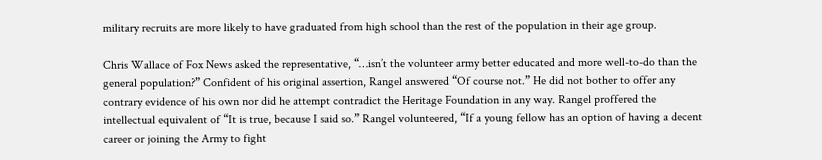military recruits are more likely to have graduated from high school than the rest of the population in their age group.

Chris Wallace of Fox News asked the representative, “…isn’t the volunteer army better educated and more well-to-do than the general population?” Confident of his original assertion, Rangel answered “Of course not.” He did not bother to offer any contrary evidence of his own nor did he attempt contradict the Heritage Foundation in any way. Rangel proffered the intellectual equivalent of “It is true, because I said so.” Rangel volunteered, “If a young fellow has an option of having a decent career or joining the Army to fight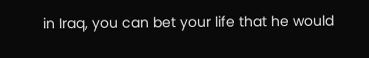in Iraq, you can bet your life that he would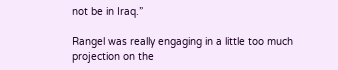not be in Iraq.”

Rangel was really engaging in a little too much projection on the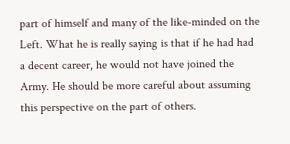part of himself and many of the like-minded on the Left. What he is really saying is that if he had had a decent career, he would not have joined the Army. He should be more careful about assuming this perspective on the part of others.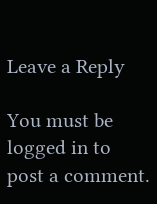Leave a Reply

You must be logged in to post a comment.